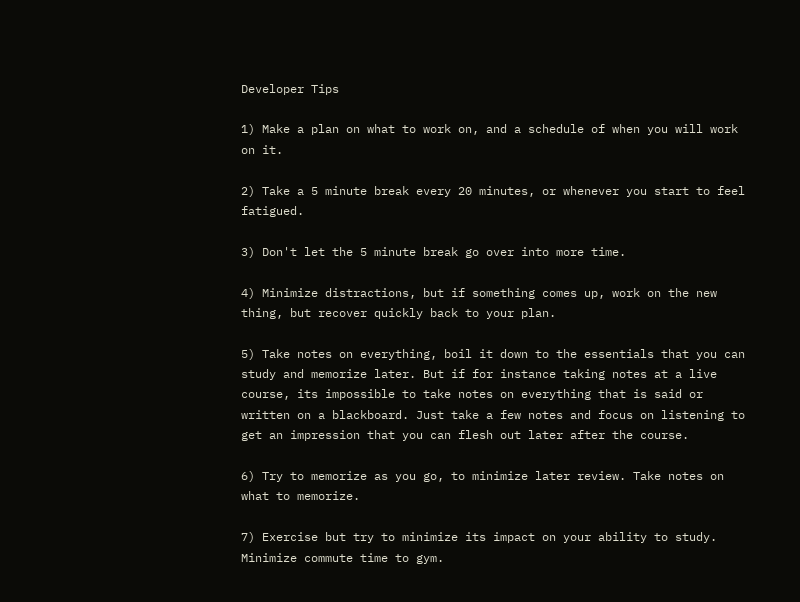Developer Tips

1) Make a plan on what to work on, and a schedule of when you will work on it.

2) Take a 5 minute break every 20 minutes, or whenever you start to feel fatigued.

3) Don't let the 5 minute break go over into more time.

4) Minimize distractions, but if something comes up, work on the new thing, but recover quickly back to your plan.

5) Take notes on everything, boil it down to the essentials that you can study and memorize later. But if for instance taking notes at a live course, its impossible to take notes on everything that is said or written on a blackboard. Just take a few notes and focus on listening to get an impression that you can flesh out later after the course.

6) Try to memorize as you go, to minimize later review. Take notes on what to memorize.

7) Exercise but try to minimize its impact on your ability to study. Minimize commute time to gym.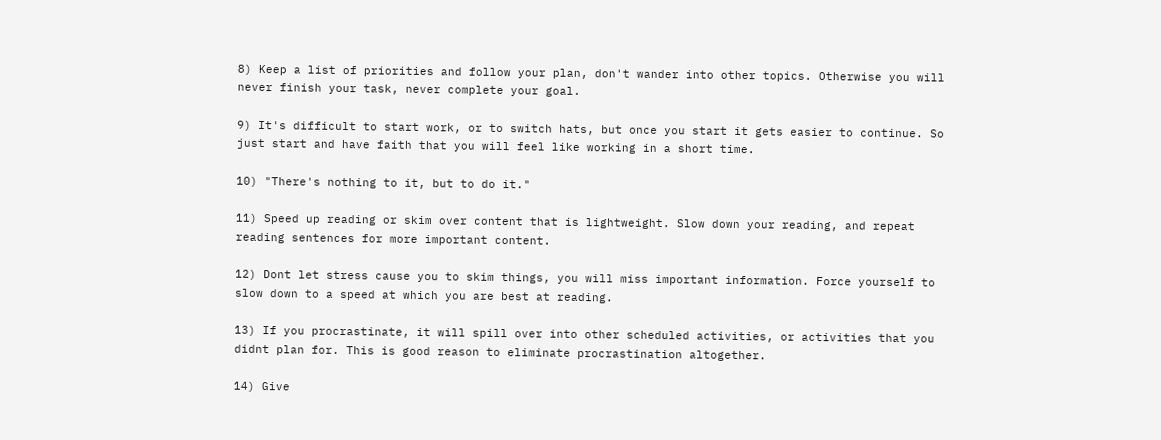8) Keep a list of priorities and follow your plan, don't wander into other topics. Otherwise you will never finish your task, never complete your goal.

9) It's difficult to start work, or to switch hats, but once you start it gets easier to continue. So just start and have faith that you will feel like working in a short time.

10) "There's nothing to it, but to do it."

11) Speed up reading or skim over content that is lightweight. Slow down your reading, and repeat reading sentences for more important content.

12) Dont let stress cause you to skim things, you will miss important information. Force yourself to slow down to a speed at which you are best at reading.

13) If you procrastinate, it will spill over into other scheduled activities, or activities that you didnt plan for. This is good reason to eliminate procrastination altogether.

14) Give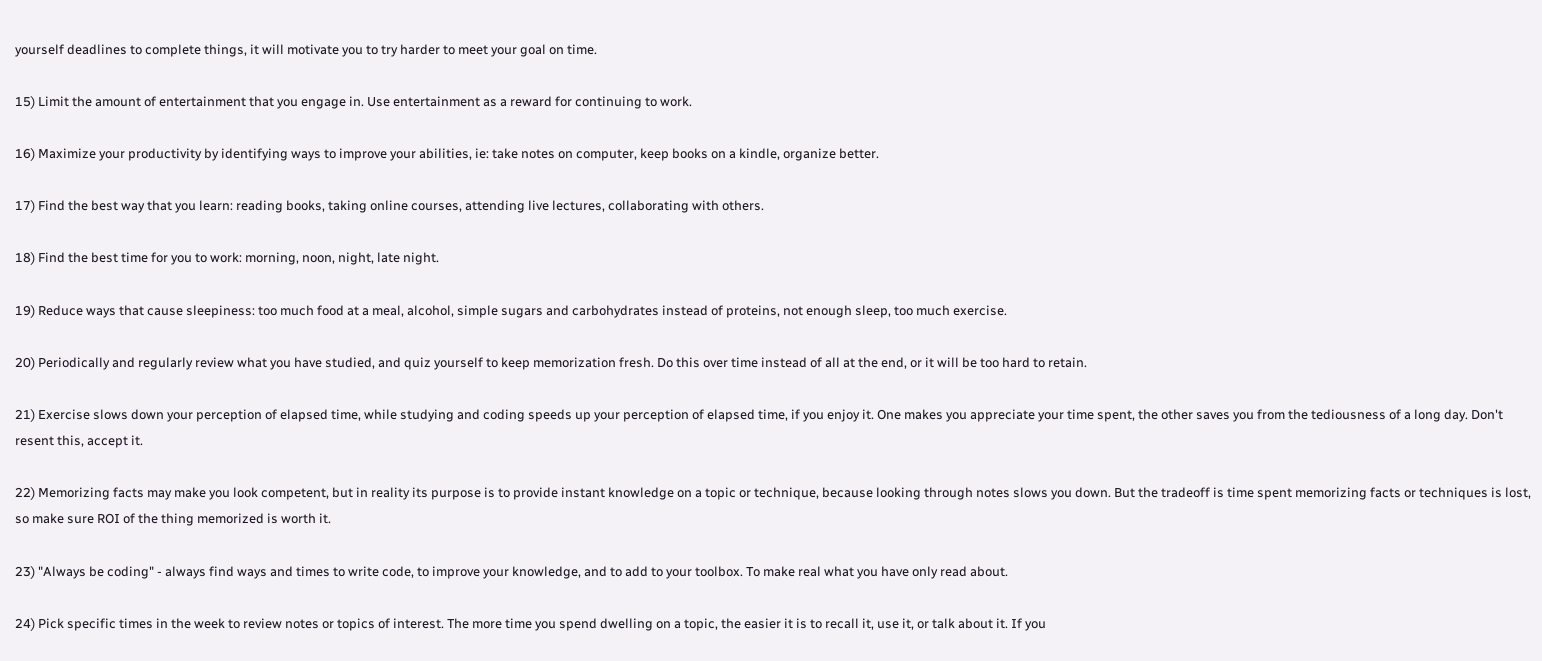yourself deadlines to complete things, it will motivate you to try harder to meet your goal on time.

15) Limit the amount of entertainment that you engage in. Use entertainment as a reward for continuing to work.

16) Maximize your productivity by identifying ways to improve your abilities, ie: take notes on computer, keep books on a kindle, organize better.

17) Find the best way that you learn: reading books, taking online courses, attending live lectures, collaborating with others.

18) Find the best time for you to work: morning, noon, night, late night.

19) Reduce ways that cause sleepiness: too much food at a meal, alcohol, simple sugars and carbohydrates instead of proteins, not enough sleep, too much exercise.

20) Periodically and regularly review what you have studied, and quiz yourself to keep memorization fresh. Do this over time instead of all at the end, or it will be too hard to retain.

21) Exercise slows down your perception of elapsed time, while studying and coding speeds up your perception of elapsed time, if you enjoy it. One makes you appreciate your time spent, the other saves you from the tediousness of a long day. Don't resent this, accept it.

22) Memorizing facts may make you look competent, but in reality its purpose is to provide instant knowledge on a topic or technique, because looking through notes slows you down. But the tradeoff is time spent memorizing facts or techniques is lost, so make sure ROI of the thing memorized is worth it.

23) "Always be coding" - always find ways and times to write code, to improve your knowledge, and to add to your toolbox. To make real what you have only read about.

24) Pick specific times in the week to review notes or topics of interest. The more time you spend dwelling on a topic, the easier it is to recall it, use it, or talk about it. If you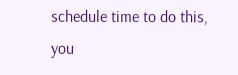schedule time to do this, you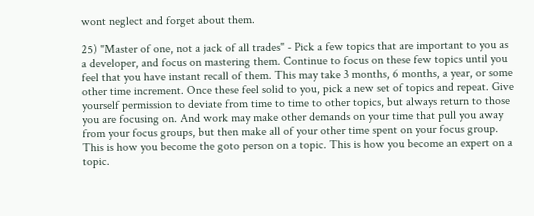wont neglect and forget about them.

25) "Master of one, not a jack of all trades" - Pick a few topics that are important to you as a developer, and focus on mastering them. Continue to focus on these few topics until you feel that you have instant recall of them. This may take 3 months, 6 months, a year, or some other time increment. Once these feel solid to you, pick a new set of topics and repeat. Give yourself permission to deviate from time to time to other topics, but always return to those you are focusing on. And work may make other demands on your time that pull you away from your focus groups, but then make all of your other time spent on your focus group. This is how you become the goto person on a topic. This is how you become an expert on a topic.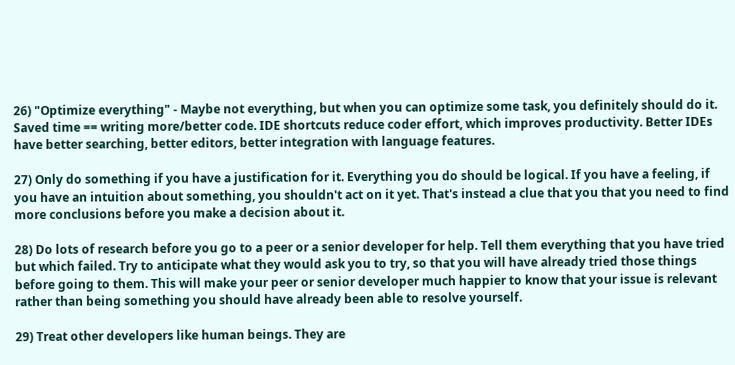26) "Optimize everything" - Maybe not everything, but when you can optimize some task, you definitely should do it. Saved time == writing more/better code. IDE shortcuts reduce coder effort, which improves productivity. Better IDEs have better searching, better editors, better integration with language features.

27) Only do something if you have a justification for it. Everything you do should be logical. If you have a feeling, if you have an intuition about something, you shouldn't act on it yet. That's instead a clue that you that you need to find more conclusions before you make a decision about it.

28) Do lots of research before you go to a peer or a senior developer for help. Tell them everything that you have tried but which failed. Try to anticipate what they would ask you to try, so that you will have already tried those things before going to them. This will make your peer or senior developer much happier to know that your issue is relevant rather than being something you should have already been able to resolve yourself.

29) Treat other developers like human beings. They are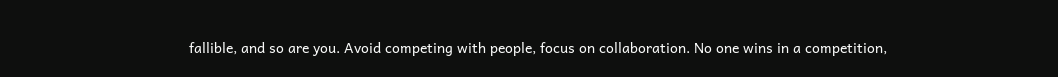fallible, and so are you. Avoid competing with people, focus on collaboration. No one wins in a competition,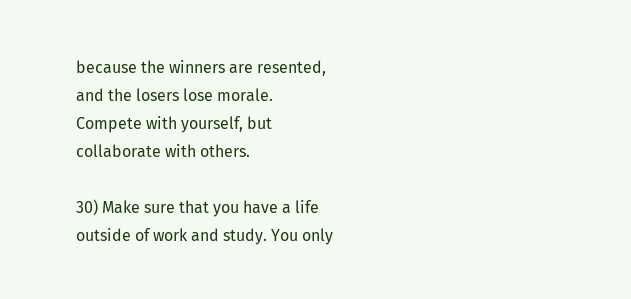because the winners are resented, and the losers lose morale. Compete with yourself, but collaborate with others.

30) Make sure that you have a life outside of work and study. You only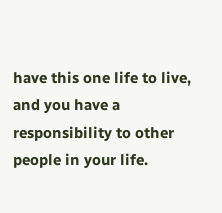have this one life to live, and you have a responsibility to other people in your life.